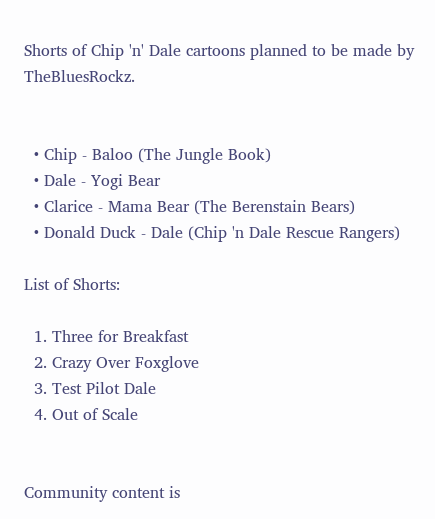Shorts of Chip 'n' Dale cartoons planned to be made by TheBluesRockz.


  • Chip - Baloo (The Jungle Book)
  • Dale - Yogi Bear
  • Clarice - Mama Bear (The Berenstain Bears)
  • Donald Duck - Dale (Chip 'n Dale Rescue Rangers)

List of Shorts:

  1. Three for Breakfast
  2. Crazy Over Foxglove
  3. Test Pilot Dale
  4. Out of Scale


Community content is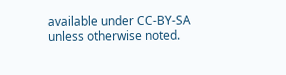available under CC-BY-SA unless otherwise noted.